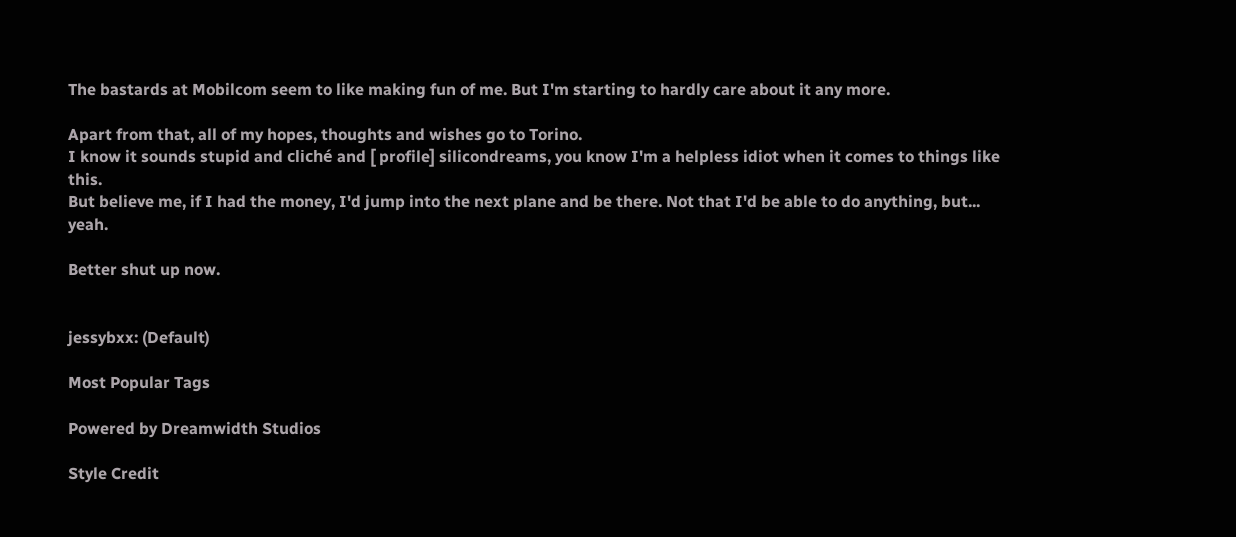The bastards at Mobilcom seem to like making fun of me. But I'm starting to hardly care about it any more.

Apart from that, all of my hopes, thoughts and wishes go to Torino.
I know it sounds stupid and cliché and [ profile] silicondreams, you know I'm a helpless idiot when it comes to things like this.
But believe me, if I had the money, I'd jump into the next plane and be there. Not that I'd be able to do anything, but... yeah.

Better shut up now.


jessybxx: (Default)

Most Popular Tags

Powered by Dreamwidth Studios

Style Credit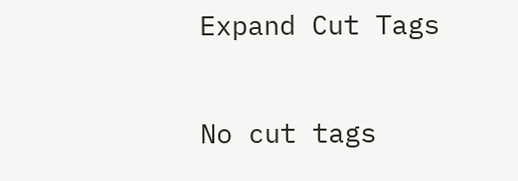Expand Cut Tags

No cut tags